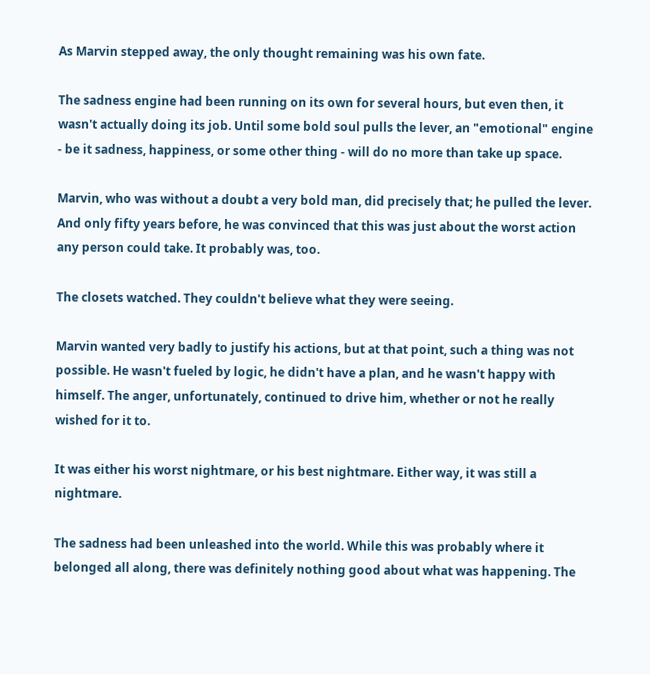As Marvin stepped away, the only thought remaining was his own fate.

The sadness engine had been running on its own for several hours, but even then, it wasn't actually doing its job. Until some bold soul pulls the lever, an "emotional" engine - be it sadness, happiness, or some other thing - will do no more than take up space.

Marvin, who was without a doubt a very bold man, did precisely that; he pulled the lever. And only fifty years before, he was convinced that this was just about the worst action any person could take. It probably was, too.

The closets watched. They couldn't believe what they were seeing.

Marvin wanted very badly to justify his actions, but at that point, such a thing was not possible. He wasn't fueled by logic, he didn't have a plan, and he wasn't happy with himself. The anger, unfortunately, continued to drive him, whether or not he really wished for it to.

It was either his worst nightmare, or his best nightmare. Either way, it was still a nightmare.

The sadness had been unleashed into the world. While this was probably where it belonged all along, there was definitely nothing good about what was happening. The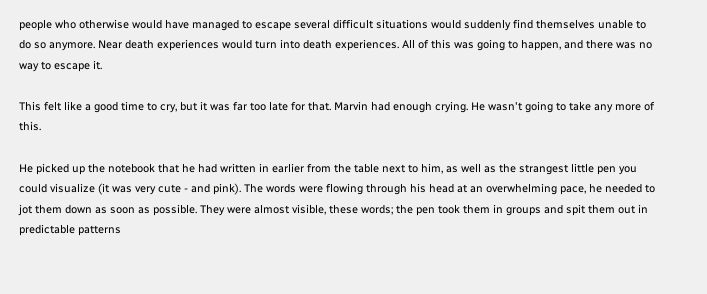people who otherwise would have managed to escape several difficult situations would suddenly find themselves unable to do so anymore. Near death experiences would turn into death experiences. All of this was going to happen, and there was no way to escape it.

This felt like a good time to cry, but it was far too late for that. Marvin had enough crying. He wasn't going to take any more of this.

He picked up the notebook that he had written in earlier from the table next to him, as well as the strangest little pen you could visualize (it was very cute - and pink). The words were flowing through his head at an overwhelming pace, he needed to jot them down as soon as possible. They were almost visible, these words; the pen took them in groups and spit them out in predictable patterns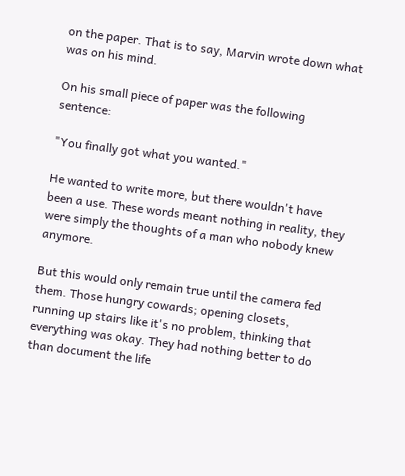on the paper. That is to say, Marvin wrote down what was on his mind.

On his small piece of paper was the following sentence:

"You finally got what you wanted."

He wanted to write more, but there wouldn't have been a use. These words meant nothing in reality, they were simply the thoughts of a man who nobody knew anymore.

But this would only remain true until the camera fed them. Those hungry cowards; opening closets, running up stairs like it's no problem, thinking that everything was okay. They had nothing better to do than document the life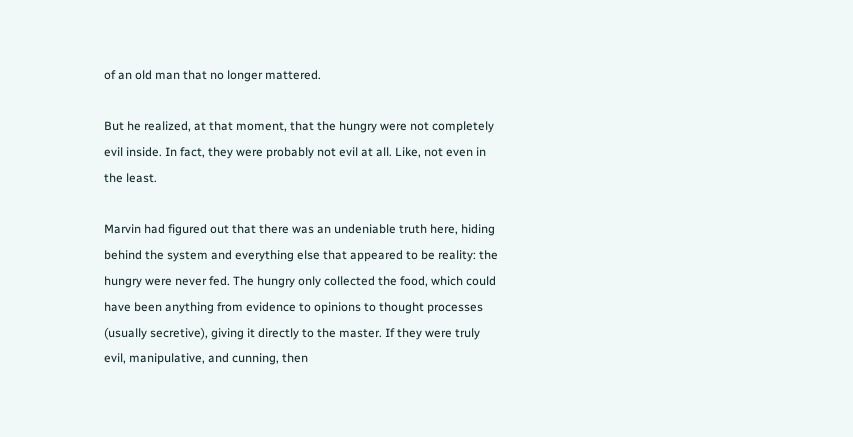of an old man that no longer mattered.

But he realized, at that moment, that the hungry were not completely evil inside. In fact, they were probably not evil at all. Like, not even in the least.

Marvin had figured out that there was an undeniable truth here, hiding behind the system and everything else that appeared to be reality: the hungry were never fed. The hungry only collected the food, which could have been anything from evidence to opinions to thought processes (usually secretive), giving it directly to the master. If they were truly evil, manipulative, and cunning, then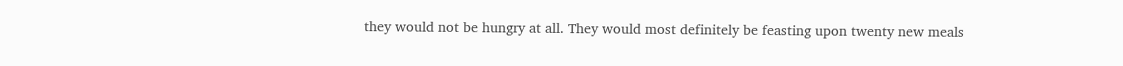they would not be hungry at all. They would most definitely be feasting upon twenty new meals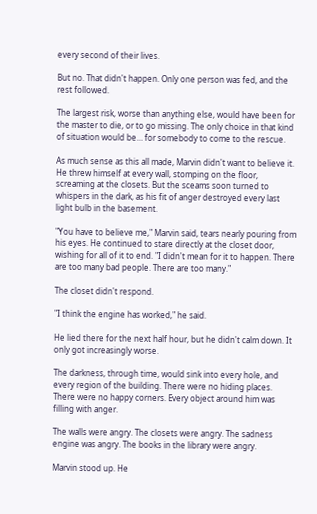every second of their lives.

But no. That didn't happen. Only one person was fed, and the rest followed.

The largest risk, worse than anything else, would have been for the master to die, or to go missing. The only choice in that kind of situation would be… for somebody to come to the rescue.

As much sense as this all made, Marvin didn't want to believe it. He threw himself at every wall, stomping on the floor, screaming at the closets. But the sceams soon turned to whispers in the dark, as his fit of anger destroyed every last light bulb in the basement.

"You have to believe me," Marvin said, tears nearly pouring from his eyes. He continued to stare directly at the closet door, wishing for all of it to end. "I didn't mean for it to happen. There are too many bad people. There are too many."

The closet didn't respond.

"I think the engine has worked," he said.

He lied there for the next half hour, but he didn't calm down. It only got increasingly worse.

The darkness, through time, would sink into every hole, and every region of the building. There were no hiding places. There were no happy corners. Every object around him was filling with anger.

The walls were angry. The closets were angry. The sadness engine was angry. The books in the library were angry.

Marvin stood up. He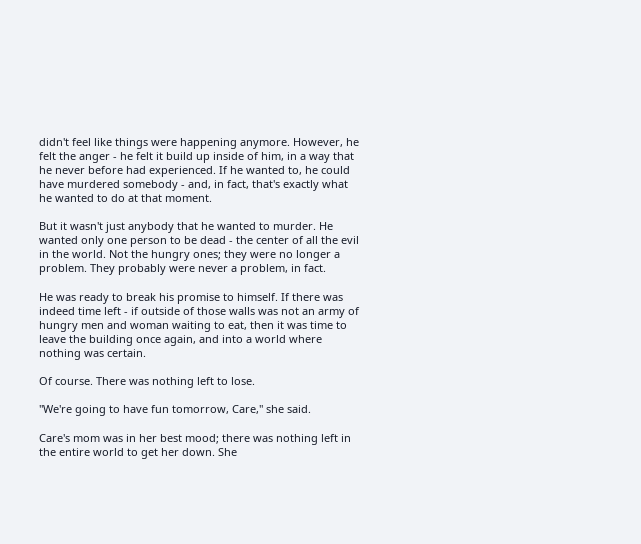didn't feel like things were happening anymore. However, he felt the anger - he felt it build up inside of him, in a way that he never before had experienced. If he wanted to, he could have murdered somebody - and, in fact, that's exactly what he wanted to do at that moment.

But it wasn't just anybody that he wanted to murder. He wanted only one person to be dead - the center of all the evil in the world. Not the hungry ones; they were no longer a problem. They probably were never a problem, in fact.

He was ready to break his promise to himself. If there was indeed time left - if outside of those walls was not an army of hungry men and woman waiting to eat, then it was time to leave the building once again, and into a world where nothing was certain.

Of course. There was nothing left to lose.

"We're going to have fun tomorrow, Care," she said.

Care's mom was in her best mood; there was nothing left in the entire world to get her down. She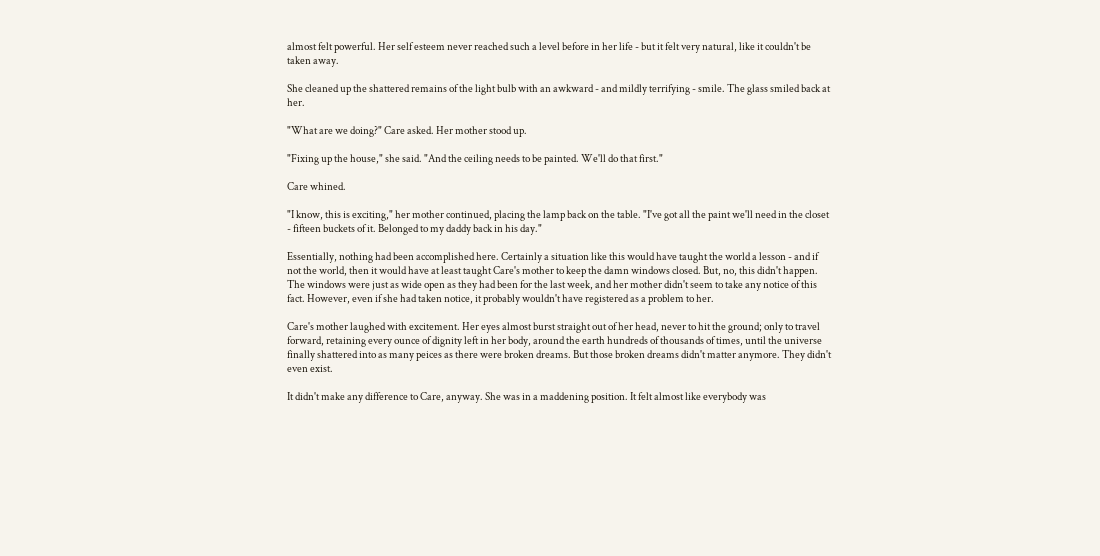almost felt powerful. Her self esteem never reached such a level before in her life - but it felt very natural, like it couldn't be taken away.

She cleaned up the shattered remains of the light bulb with an awkward - and mildly terrifying - smile. The glass smiled back at her.

"What are we doing?" Care asked. Her mother stood up.

"Fixing up the house," she said. "And the ceiling needs to be painted. We'll do that first."

Care whined.

"I know, this is exciting," her mother continued, placing the lamp back on the table. "I've got all the paint we'll need in the closet - fifteen buckets of it. Belonged to my daddy back in his day."

Essentially, nothing had been accomplished here. Certainly a situation like this would have taught the world a lesson - and if not the world, then it would have at least taught Care's mother to keep the damn windows closed. But, no, this didn't happen. The windows were just as wide open as they had been for the last week, and her mother didn't seem to take any notice of this fact. However, even if she had taken notice, it probably wouldn't have registered as a problem to her.

Care's mother laughed with excitement. Her eyes almost burst straight out of her head, never to hit the ground; only to travel forward, retaining every ounce of dignity left in her body, around the earth hundreds of thousands of times, until the universe finally shattered into as many peices as there were broken dreams. But those broken dreams didn't matter anymore. They didn't even exist.

It didn't make any difference to Care, anyway. She was in a maddening position. It felt almost like everybody was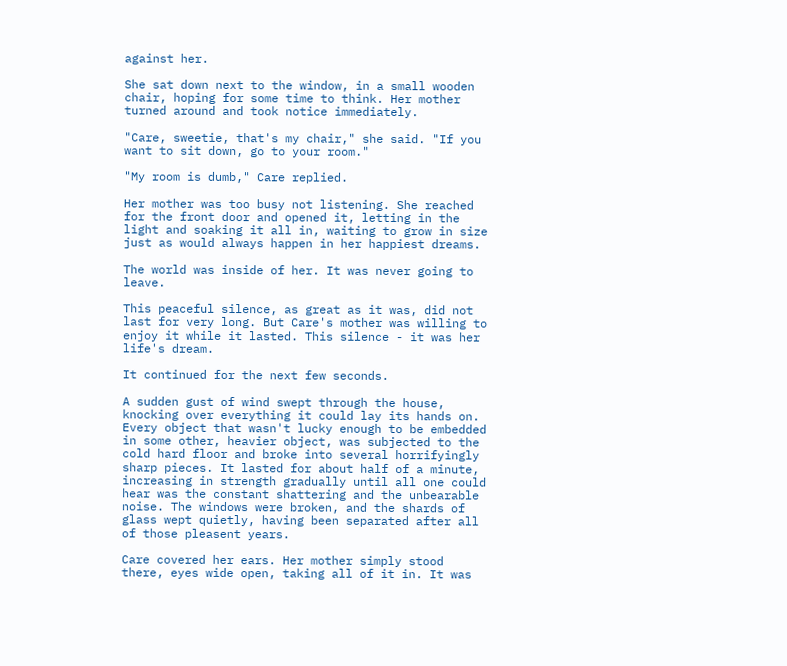against her.

She sat down next to the window, in a small wooden chair, hoping for some time to think. Her mother turned around and took notice immediately.

"Care, sweetie, that's my chair," she said. "If you want to sit down, go to your room."

"My room is dumb," Care replied.

Her mother was too busy not listening. She reached for the front door and opened it, letting in the light and soaking it all in, waiting to grow in size just as would always happen in her happiest dreams.

The world was inside of her. It was never going to leave.

This peaceful silence, as great as it was, did not last for very long. But Care's mother was willing to enjoy it while it lasted. This silence - it was her life's dream.

It continued for the next few seconds.

A sudden gust of wind swept through the house, knocking over everything it could lay its hands on. Every object that wasn't lucky enough to be embedded in some other, heavier object, was subjected to the cold hard floor and broke into several horrifyingly sharp pieces. It lasted for about half of a minute, increasing in strength gradually until all one could hear was the constant shattering and the unbearable noise. The windows were broken, and the shards of glass wept quietly, having been separated after all of those pleasent years.

Care covered her ears. Her mother simply stood there, eyes wide open, taking all of it in. It was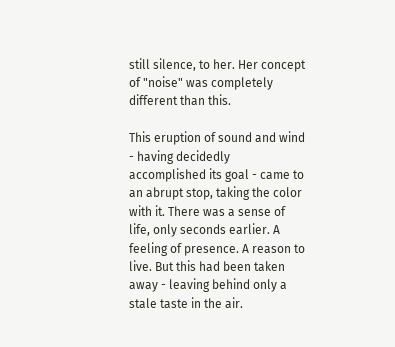still silence, to her. Her concept of "noise" was completely different than this.

This eruption of sound and wind - having decidedly accomplished its goal - came to an abrupt stop, taking the color with it. There was a sense of life, only seconds earlier. A feeling of presence. A reason to live. But this had been taken away - leaving behind only a stale taste in the air.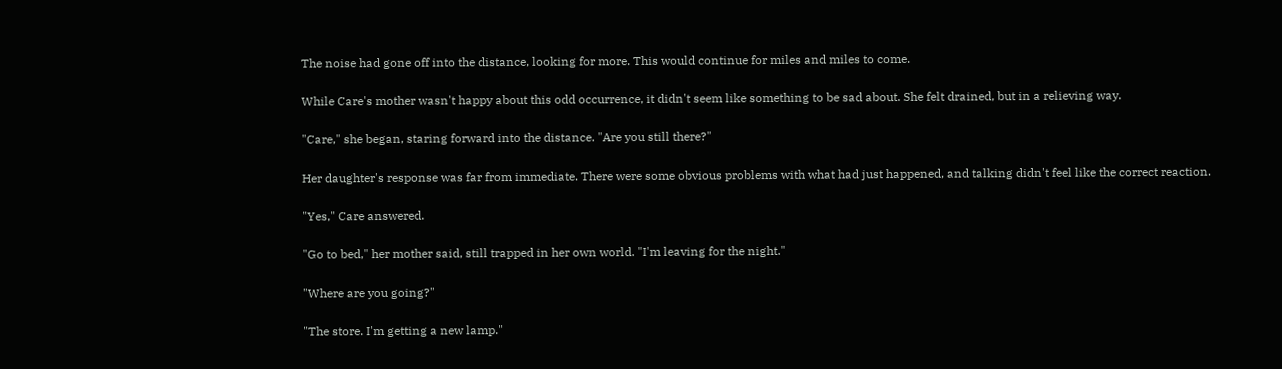The noise had gone off into the distance, looking for more. This would continue for miles and miles to come.

While Care's mother wasn't happy about this odd occurrence, it didn't seem like something to be sad about. She felt drained, but in a relieving way.

"Care," she began, staring forward into the distance. "Are you still there?"

Her daughter's response was far from immediate. There were some obvious problems with what had just happened, and talking didn't feel like the correct reaction.

"Yes," Care answered.

"Go to bed," her mother said, still trapped in her own world. "I'm leaving for the night."

"Where are you going?"

"The store. I'm getting a new lamp."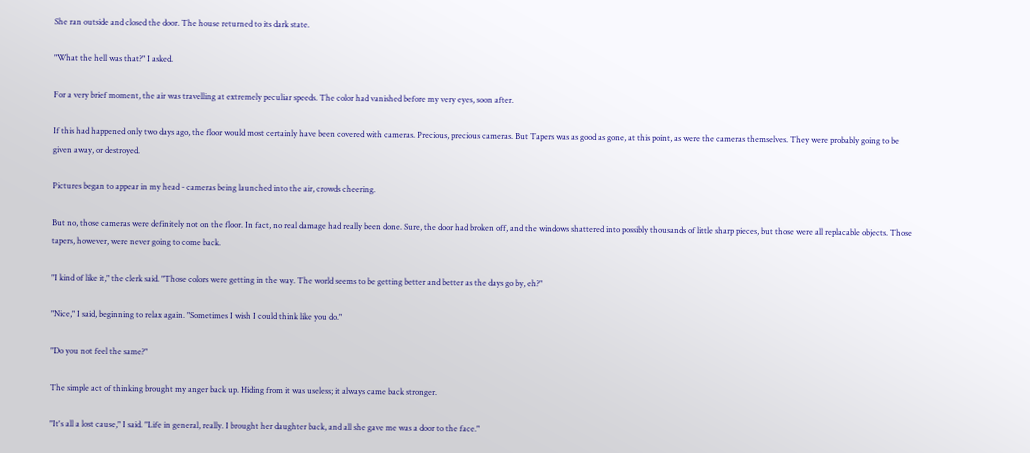She ran outside and closed the door. The house returned to its dark state.

"What the hell was that?" I asked.

For a very brief moment, the air was travelling at extremely peculiar speeds. The color had vanished before my very eyes, soon after.

If this had happened only two days ago, the floor would most certainly have been covered with cameras. Precious, precious cameras. But Tapers was as good as gone, at this point, as were the cameras themselves. They were probably going to be given away, or destroyed.

Pictures began to appear in my head - cameras being launched into the air, crowds cheering.

But no, those cameras were definitely not on the floor. In fact, no real damage had really been done. Sure, the door had broken off, and the windows shattered into possibly thousands of little sharp pieces, but those were all replacable objects. Those tapers, however, were never going to come back.

"I kind of like it," the clerk said. "Those colors were getting in the way. The world seems to be getting better and better as the days go by, eh?"

"Nice," I said, beginning to relax again. "Sometimes I wish I could think like you do."

"Do you not feel the same?"

The simple act of thinking brought my anger back up. Hiding from it was useless; it always came back stronger.

"It's all a lost cause," I said. "Life in general, really. I brought her daughter back, and all she gave me was a door to the face."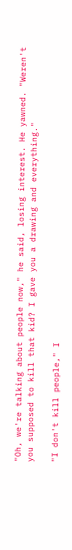"Oh, we're talking about people now," he said, losing interest. He yawned. "Weren't you supposed to kill that kid? I gave you a drawing and everything."

"I don't kill people," I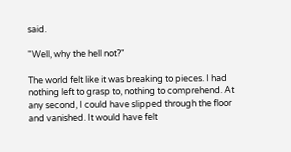said.

"Well, why the hell not?"

The world felt like it was breaking to pieces. I had nothing left to grasp to, nothing to comprehend. At any second, I could have slipped through the floor and vanished. It would have felt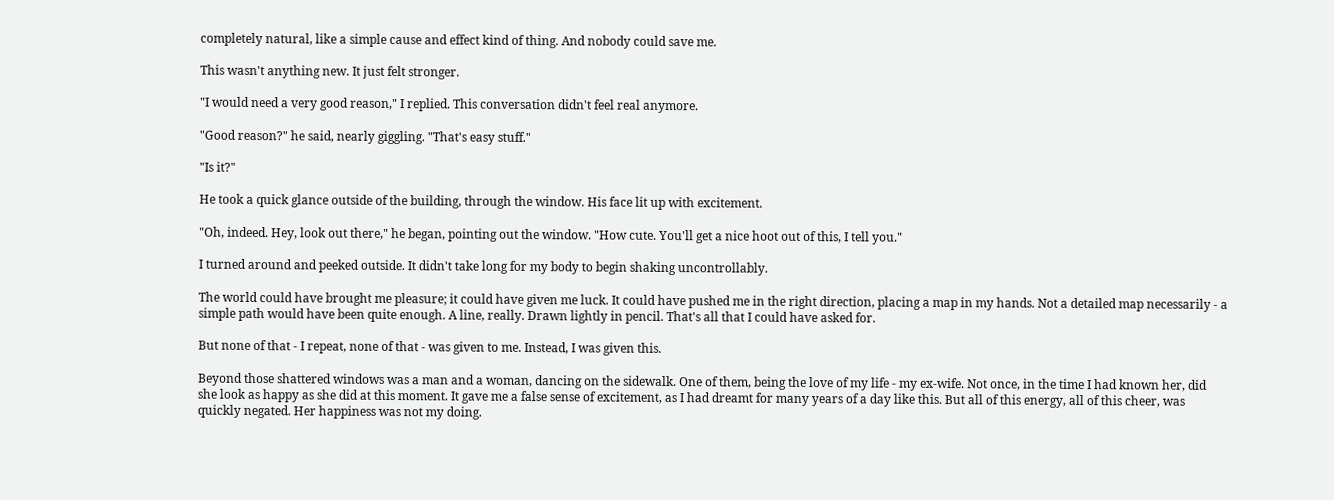completely natural, like a simple cause and effect kind of thing. And nobody could save me.

This wasn't anything new. It just felt stronger.

"I would need a very good reason," I replied. This conversation didn't feel real anymore.

"Good reason?" he said, nearly giggling. "That's easy stuff."

"Is it?"

He took a quick glance outside of the building, through the window. His face lit up with excitement.

"Oh, indeed. Hey, look out there," he began, pointing out the window. "How cute. You'll get a nice hoot out of this, I tell you."

I turned around and peeked outside. It didn't take long for my body to begin shaking uncontrollably.

The world could have brought me pleasure; it could have given me luck. It could have pushed me in the right direction, placing a map in my hands. Not a detailed map necessarily - a simple path would have been quite enough. A line, really. Drawn lightly in pencil. That's all that I could have asked for.

But none of that - I repeat, none of that - was given to me. Instead, I was given this.

Beyond those shattered windows was a man and a woman, dancing on the sidewalk. One of them, being the love of my life - my ex-wife. Not once, in the time I had known her, did she look as happy as she did at this moment. It gave me a false sense of excitement, as I had dreamt for many years of a day like this. But all of this energy, all of this cheer, was quickly negated. Her happiness was not my doing.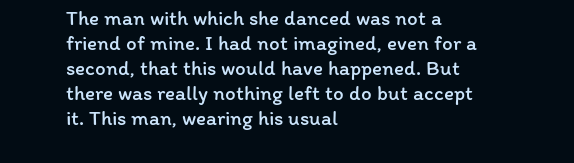The man with which she danced was not a friend of mine. I had not imagined, even for a second, that this would have happened. But there was really nothing left to do but accept it. This man, wearing his usual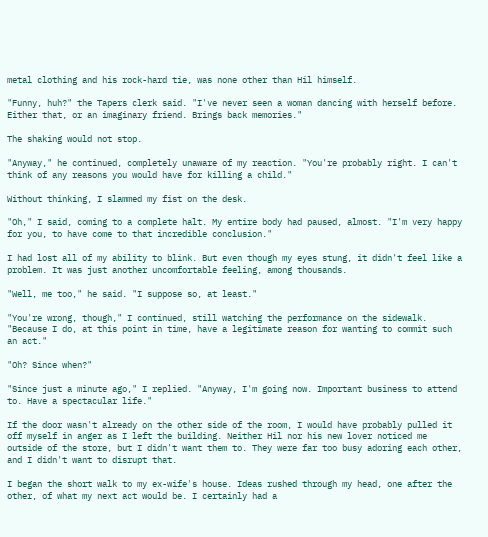metal clothing and his rock-hard tie, was none other than Hil himself.

"Funny, huh?" the Tapers clerk said. "I've never seen a woman dancing with herself before. Either that, or an imaginary friend. Brings back memories."

The shaking would not stop.

"Anyway," he continued, completely unaware of my reaction. "You're probably right. I can't think of any reasons you would have for killing a child."

Without thinking, I slammed my fist on the desk.

"Oh," I said, coming to a complete halt. My entire body had paused, almost. "I'm very happy for you, to have come to that incredible conclusion."

I had lost all of my ability to blink. But even though my eyes stung, it didn't feel like a problem. It was just another uncomfortable feeling, among thousands.

"Well, me too," he said. "I suppose so, at least."

"You're wrong, though," I continued, still watching the performance on the sidewalk. "Because I do, at this point in time, have a legitimate reason for wanting to commit such an act."

"Oh? Since when?"

"Since just a minute ago," I replied. "Anyway, I'm going now. Important business to attend to. Have a spectacular life."

If the door wasn't already on the other side of the room, I would have probably pulled it off myself in anger as I left the building. Neither Hil nor his new lover noticed me outside of the store, but I didn't want them to. They were far too busy adoring each other, and I didn't want to disrupt that.

I began the short walk to my ex-wife's house. Ideas rushed through my head, one after the other, of what my next act would be. I certainly had a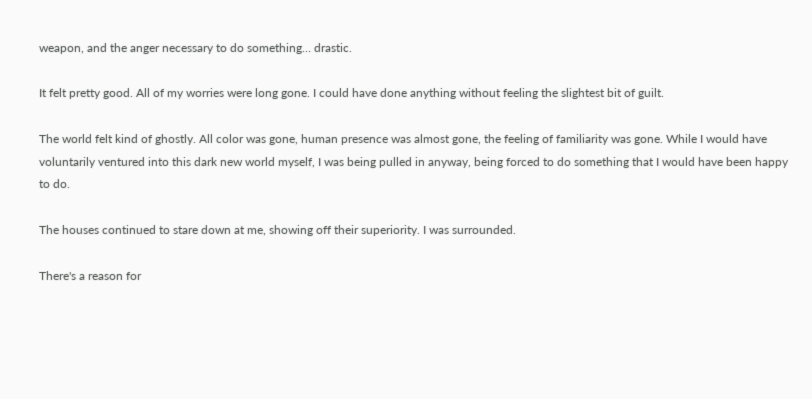weapon, and the anger necessary to do something… drastic.

It felt pretty good. All of my worries were long gone. I could have done anything without feeling the slightest bit of guilt.

The world felt kind of ghostly. All color was gone, human presence was almost gone, the feeling of familiarity was gone. While I would have voluntarily ventured into this dark new world myself, I was being pulled in anyway, being forced to do something that I would have been happy to do.

The houses continued to stare down at me, showing off their superiority. I was surrounded.

There's a reason for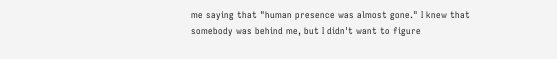me saying that "human presence was almost gone." I knew that somebody was behind me, but I didn't want to figure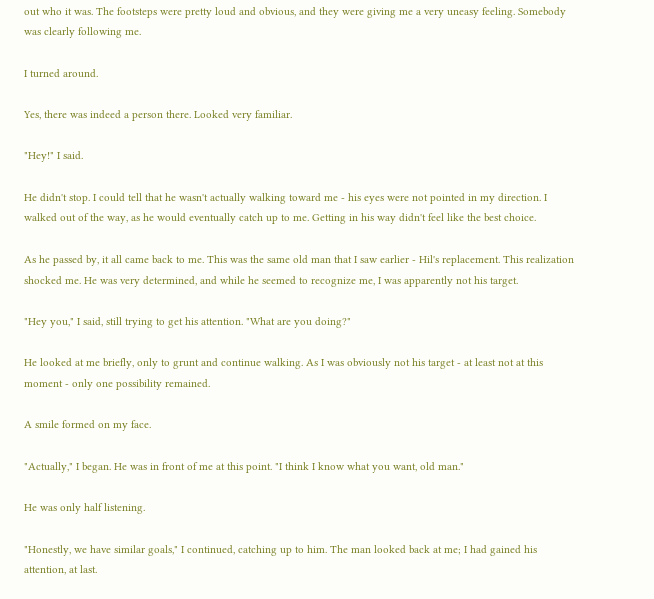out who it was. The footsteps were pretty loud and obvious, and they were giving me a very uneasy feeling. Somebody was clearly following me.

I turned around.

Yes, there was indeed a person there. Looked very familiar.

"Hey!" I said.

He didn't stop. I could tell that he wasn't actually walking toward me - his eyes were not pointed in my direction. I walked out of the way, as he would eventually catch up to me. Getting in his way didn't feel like the best choice.

As he passed by, it all came back to me. This was the same old man that I saw earlier - Hil's replacement. This realization shocked me. He was very determined, and while he seemed to recognize me, I was apparently not his target.

"Hey you," I said, still trying to get his attention. "What are you doing?"

He looked at me briefly, only to grunt and continue walking. As I was obviously not his target - at least not at this moment - only one possibility remained.

A smile formed on my face.

"Actually," I began. He was in front of me at this point. "I think I know what you want, old man."

He was only half listening.

"Honestly, we have similar goals," I continued, catching up to him. The man looked back at me; I had gained his attention, at last.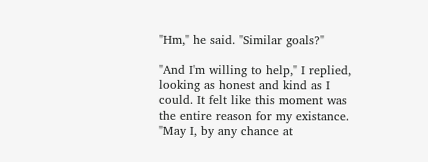"Hm," he said. "Similar goals?"

"And I'm willing to help," I replied, looking as honest and kind as I could. It felt like this moment was the entire reason for my existance. "May I, by any chance at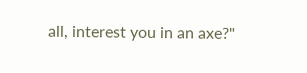all, interest you in an axe?"